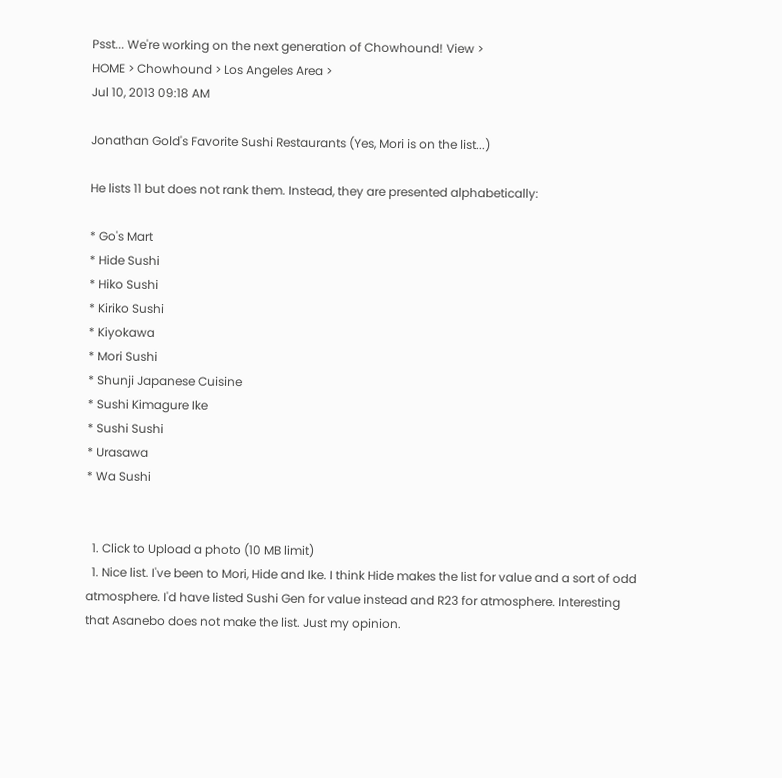Psst... We're working on the next generation of Chowhound! View >
HOME > Chowhound > Los Angeles Area >
Jul 10, 2013 09:18 AM

Jonathan Gold's Favorite Sushi Restaurants (Yes, Mori is on the list...)

He lists 11 but does not rank them. Instead, they are presented alphabetically:

* Go's Mart
* Hide Sushi
* Hiko Sushi
* Kiriko Sushi
* Kiyokawa
* Mori Sushi
* Shunji Japanese Cuisine
* Sushi Kimagure Ike
* Sushi Sushi
* Urasawa
* Wa Sushi


  1. Click to Upload a photo (10 MB limit)
  1. Nice list. I've been to Mori, Hide and Ike. I think Hide makes the list for value and a sort of odd atmosphere. I'd have listed Sushi Gen for value instead and R23 for atmosphere. Interesting that Asanebo does not make the list. Just my opinion.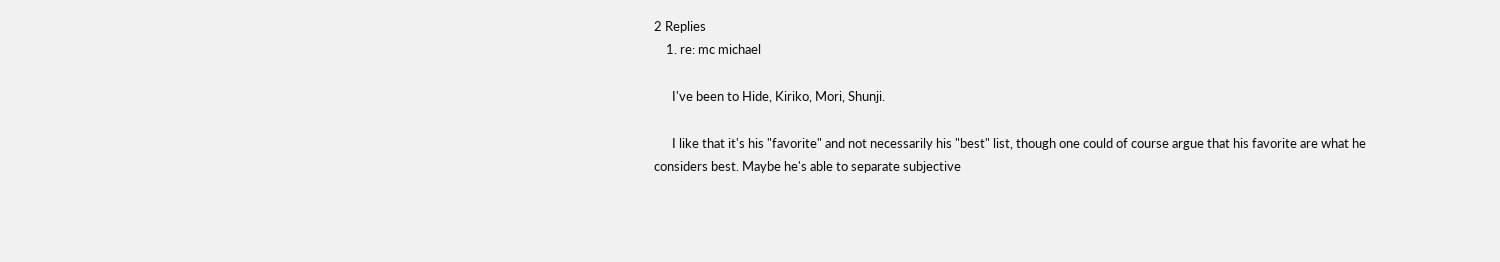2 Replies
    1. re: mc michael

      I've been to Hide, Kiriko, Mori, Shunji.

      I like that it's his "favorite" and not necessarily his "best" list, though one could of course argue that his favorite are what he considers best. Maybe he's able to separate subjective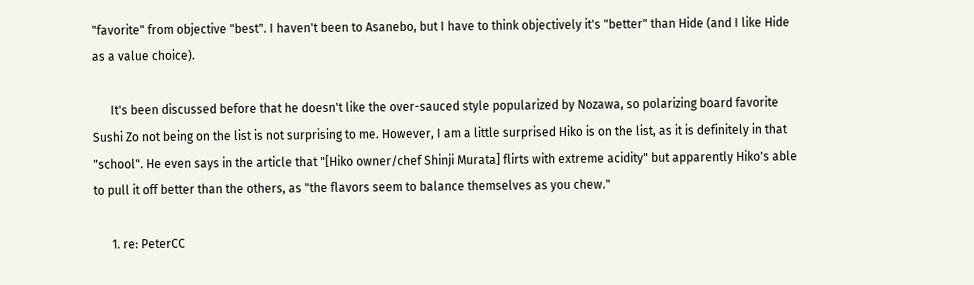"favorite" from objective "best". I haven't been to Asanebo, but I have to think objectively it's "better" than Hide (and I like Hide as a value choice).

      It's been discussed before that he doesn't like the over-sauced style popularized by Nozawa, so polarizing board favorite Sushi Zo not being on the list is not surprising to me. However, I am a little surprised Hiko is on the list, as it is definitely in that "school". He even says in the article that "[Hiko owner/chef Shinji Murata] flirts with extreme acidity" but apparently Hiko's able to pull it off better than the others, as "the flavors seem to balance themselves as you chew."

      1. re: PeterCC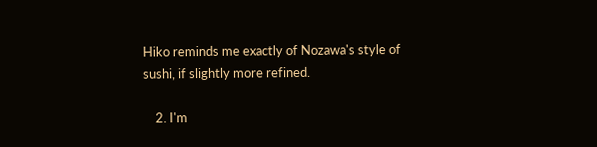Hiko reminds me exactly of Nozawa's style of sushi, if slightly more refined.

    2. I'm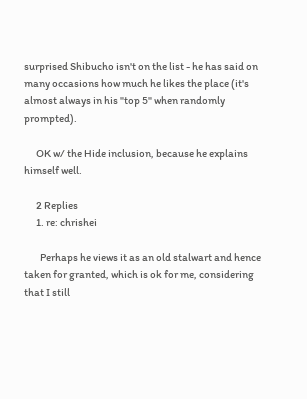surprised Shibucho isn't on the list - he has said on many occasions how much he likes the place (it's almost always in his "top 5" when randomly prompted).

      OK w/ the Hide inclusion, because he explains himself well.

      2 Replies
      1. re: chrishei

        Perhaps he views it as an old stalwart and hence taken for granted, which is ok for me, considering that I still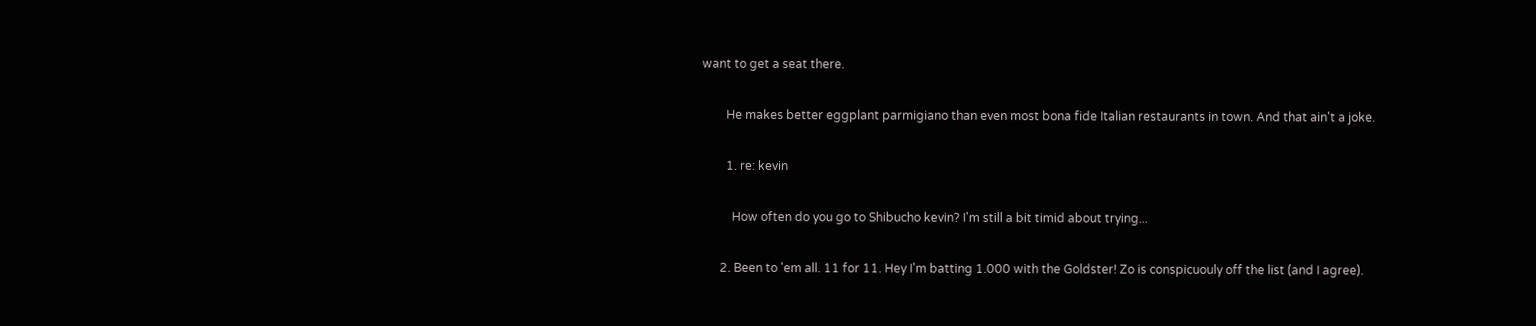want to get a seat there.

        He makes better eggplant parmigiano than even most bona fide Italian restaurants in town. And that ain't a joke.

        1. re: kevin

          How often do you go to Shibucho kevin? I'm still a bit timid about trying...

      2. Been to 'em all. 11 for 11. Hey I'm batting 1.000 with the Goldster! Zo is conspicuouly off the list (and I agree).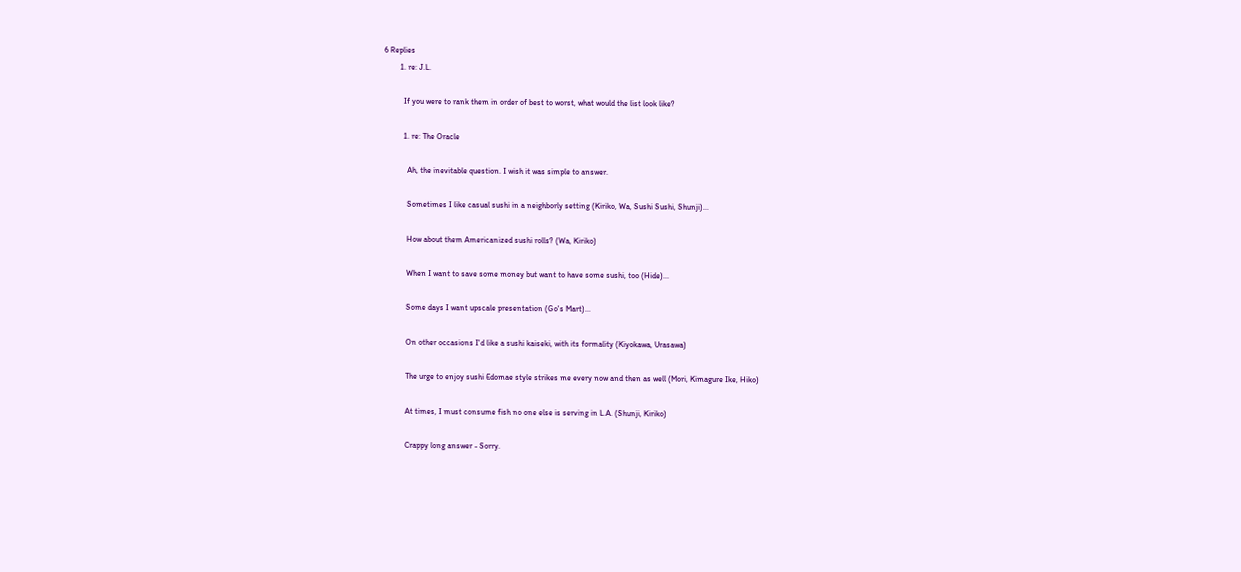6 Replies
        1. re: J.L.

          If you were to rank them in order of best to worst, what would the list look like?

          1. re: The Oracle

            Ah, the inevitable question. I wish it was simple to answer.

            Sometimes I like casual sushi in a neighborly setting (Kiriko, Wa, Sushi Sushi, Shunji)...

            How about them Americanized sushi rolls? (Wa, Kiriko)

            When I want to save some money but want to have some sushi, too (Hide)...

            Some days I want upscale presentation (Go's Mart)...

            On other occasions I'd like a sushi kaiseki, with its formality (Kiyokawa, Urasawa)

            The urge to enjoy sushi Edomae style strikes me every now and then as well (Mori, Kimagure Ike, Hiko)

            At times, I must consume fish no one else is serving in L.A. (Shunji, Kiriko)

            Crappy long answer - Sorry.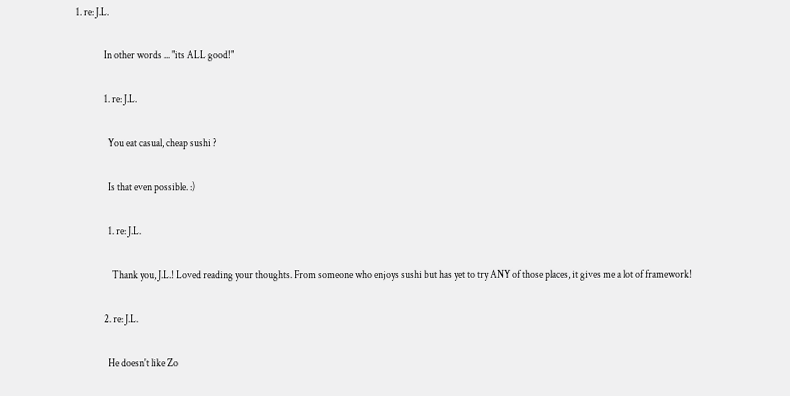1. re: J.L.

              In other words ... "its ALL good!"

              1. re: J.L.

                You eat casual, cheap sushi ?

                Is that even possible. :)

                1. re: J.L.

                  Thank you, J.L.! Loved reading your thoughts. From someone who enjoys sushi but has yet to try ANY of those places, it gives me a lot of framework!

              2. re: J.L.

                He doesn't like Zo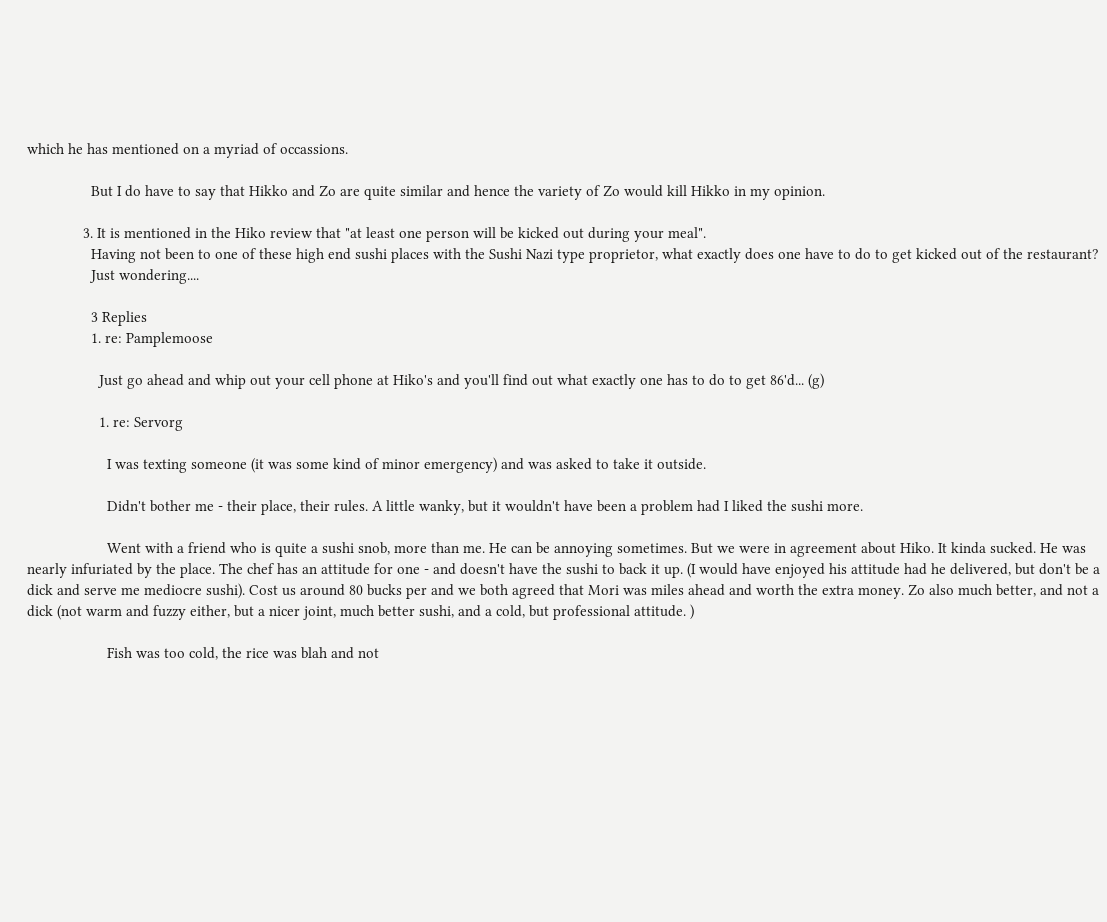which he has mentioned on a myriad of occassions.

                But I do have to say that Hikko and Zo are quite similar and hence the variety of Zo would kill Hikko in my opinion.

              3. It is mentioned in the Hiko review that "at least one person will be kicked out during your meal".
                Having not been to one of these high end sushi places with the Sushi Nazi type proprietor, what exactly does one have to do to get kicked out of the restaurant?
                Just wondering....

                3 Replies
                1. re: Pamplemoose

                  Just go ahead and whip out your cell phone at Hiko's and you'll find out what exactly one has to do to get 86'd... (g)

                  1. re: Servorg

                    I was texting someone (it was some kind of minor emergency) and was asked to take it outside.

                    Didn't bother me - their place, their rules. A little wanky, but it wouldn't have been a problem had I liked the sushi more.

                    Went with a friend who is quite a sushi snob, more than me. He can be annoying sometimes. But we were in agreement about Hiko. It kinda sucked. He was nearly infuriated by the place. The chef has an attitude for one - and doesn't have the sushi to back it up. (I would have enjoyed his attitude had he delivered, but don't be a dick and serve me mediocre sushi). Cost us around 80 bucks per and we both agreed that Mori was miles ahead and worth the extra money. Zo also much better, and not a dick (not warm and fuzzy either, but a nicer joint, much better sushi, and a cold, but professional attitude. )

                    Fish was too cold, the rice was blah and not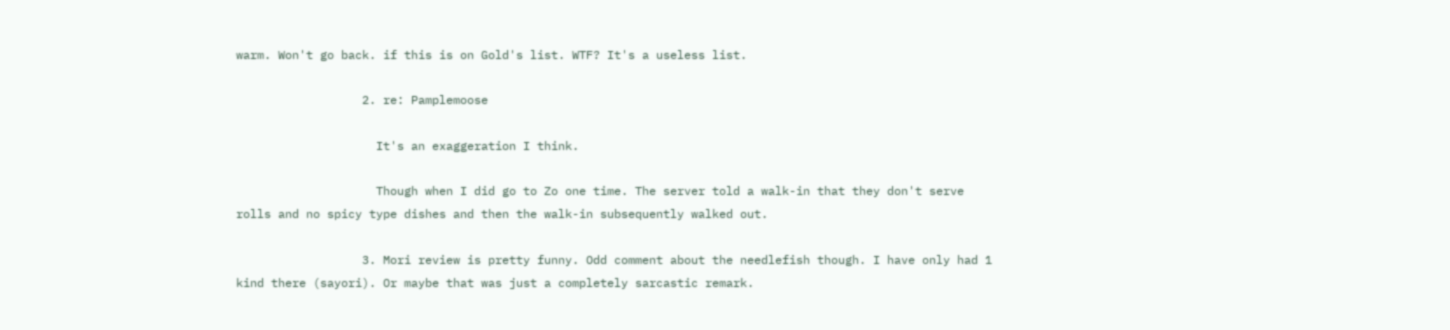warm. Won't go back. if this is on Gold's list. WTF? It's a useless list.

                  2. re: Pamplemoose

                    It's an exaggeration I think.

                    Though when I did go to Zo one time. The server told a walk-in that they don't serve rolls and no spicy type dishes and then the walk-in subsequently walked out.

                  3. Mori review is pretty funny. Odd comment about the needlefish though. I have only had 1 kind there (sayori). Or maybe that was just a completely sarcastic remark.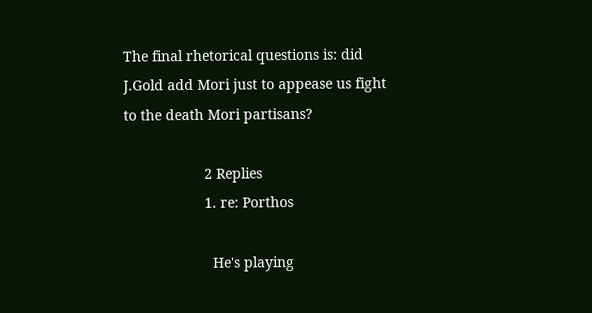The final rhetorical questions is: did J.Gold add Mori just to appease us fight to the death Mori partisans?

                    2 Replies
                    1. re: Porthos

                      He's playing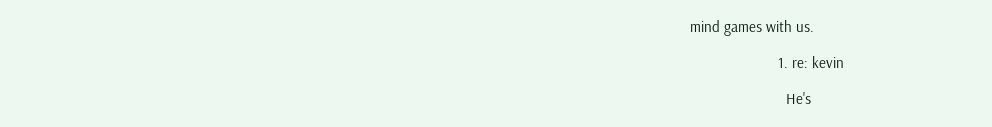mind games with us.

                      1. re: kevin

                        He's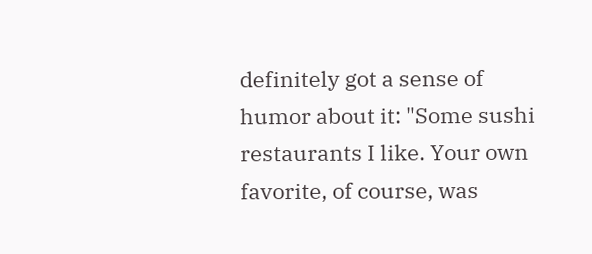definitely got a sense of humor about it: "Some sushi restaurants I like. Your own favorite, of course, was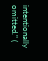intentionally omitted." (